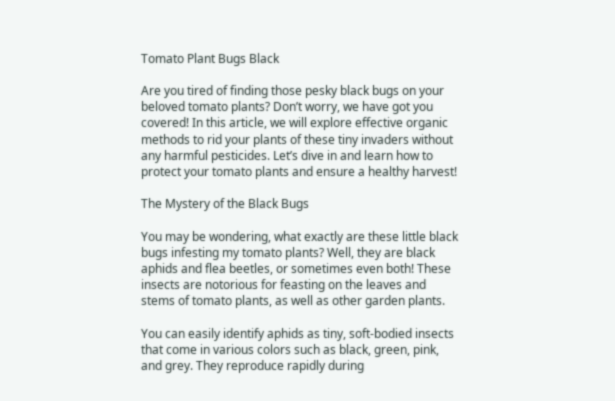Tomato Plant Bugs Black

Are you tired of finding those pesky black bugs on your beloved tomato plants? Don’t worry, we have got you covered! In this article, we will explore effective organic methods to rid your plants of these tiny invaders without any harmful pesticides. Let’s dive in and learn how to protect your tomato plants and ensure a healthy harvest!

The Mystery of the Black Bugs

You may be wondering, what exactly are these little black bugs infesting my tomato plants? Well, they are black aphids and flea beetles, or sometimes even both! These insects are notorious for feasting on the leaves and stems of tomato plants, as well as other garden plants.

You can easily identify aphids as tiny, soft-bodied insects that come in various colors such as black, green, pink, and grey. They reproduce rapidly during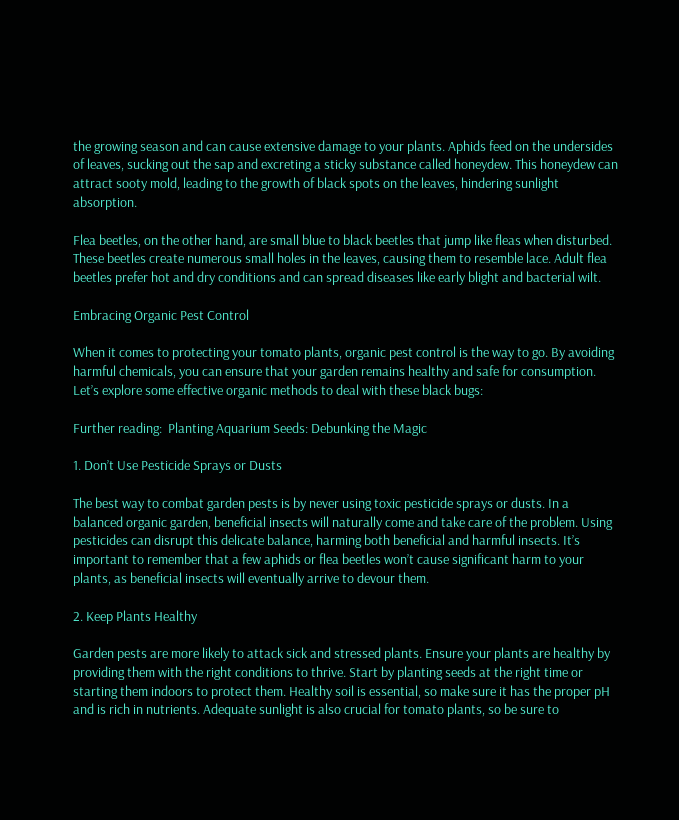the growing season and can cause extensive damage to your plants. Aphids feed on the undersides of leaves, sucking out the sap and excreting a sticky substance called honeydew. This honeydew can attract sooty mold, leading to the growth of black spots on the leaves, hindering sunlight absorption.

Flea beetles, on the other hand, are small blue to black beetles that jump like fleas when disturbed. These beetles create numerous small holes in the leaves, causing them to resemble lace. Adult flea beetles prefer hot and dry conditions and can spread diseases like early blight and bacterial wilt.

Embracing Organic Pest Control

When it comes to protecting your tomato plants, organic pest control is the way to go. By avoiding harmful chemicals, you can ensure that your garden remains healthy and safe for consumption. Let’s explore some effective organic methods to deal with these black bugs:

Further reading:  Planting Aquarium Seeds: Debunking the Magic

1. Don’t Use Pesticide Sprays or Dusts

The best way to combat garden pests is by never using toxic pesticide sprays or dusts. In a balanced organic garden, beneficial insects will naturally come and take care of the problem. Using pesticides can disrupt this delicate balance, harming both beneficial and harmful insects. It’s important to remember that a few aphids or flea beetles won’t cause significant harm to your plants, as beneficial insects will eventually arrive to devour them.

2. Keep Plants Healthy

Garden pests are more likely to attack sick and stressed plants. Ensure your plants are healthy by providing them with the right conditions to thrive. Start by planting seeds at the right time or starting them indoors to protect them. Healthy soil is essential, so make sure it has the proper pH and is rich in nutrients. Adequate sunlight is also crucial for tomato plants, so be sure to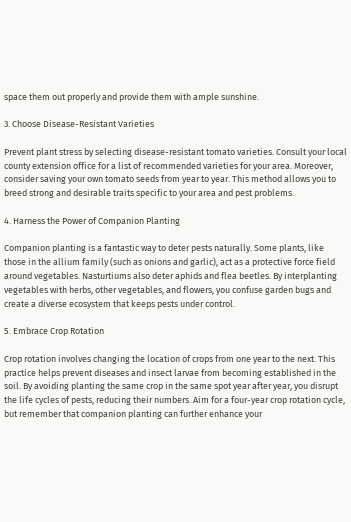space them out properly and provide them with ample sunshine.

3. Choose Disease-Resistant Varieties

Prevent plant stress by selecting disease-resistant tomato varieties. Consult your local county extension office for a list of recommended varieties for your area. Moreover, consider saving your own tomato seeds from year to year. This method allows you to breed strong and desirable traits specific to your area and pest problems.

4. Harness the Power of Companion Planting

Companion planting is a fantastic way to deter pests naturally. Some plants, like those in the allium family (such as onions and garlic), act as a protective force field around vegetables. Nasturtiums also deter aphids and flea beetles. By interplanting vegetables with herbs, other vegetables, and flowers, you confuse garden bugs and create a diverse ecosystem that keeps pests under control.

5. Embrace Crop Rotation

Crop rotation involves changing the location of crops from one year to the next. This practice helps prevent diseases and insect larvae from becoming established in the soil. By avoiding planting the same crop in the same spot year after year, you disrupt the life cycles of pests, reducing their numbers. Aim for a four-year crop rotation cycle, but remember that companion planting can further enhance your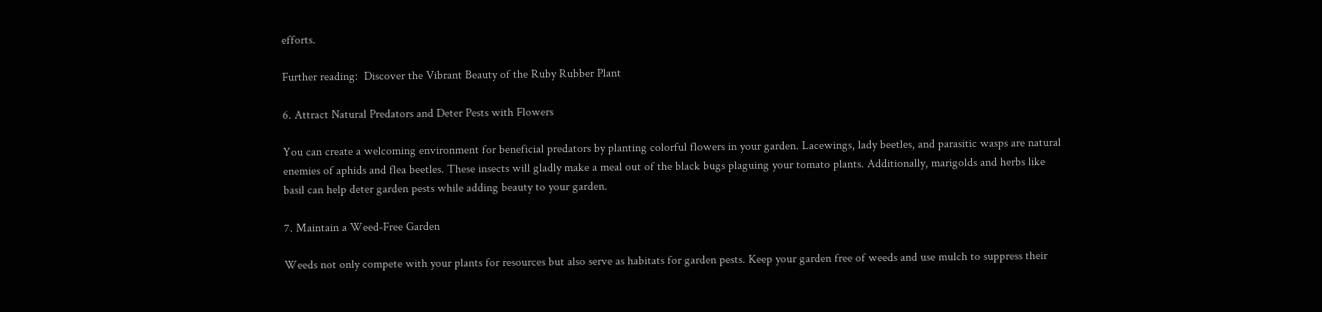efforts.

Further reading:  Discover the Vibrant Beauty of the Ruby Rubber Plant

6. Attract Natural Predators and Deter Pests with Flowers

You can create a welcoming environment for beneficial predators by planting colorful flowers in your garden. Lacewings, lady beetles, and parasitic wasps are natural enemies of aphids and flea beetles. These insects will gladly make a meal out of the black bugs plaguing your tomato plants. Additionally, marigolds and herbs like basil can help deter garden pests while adding beauty to your garden.

7. Maintain a Weed-Free Garden

Weeds not only compete with your plants for resources but also serve as habitats for garden pests. Keep your garden free of weeds and use mulch to suppress their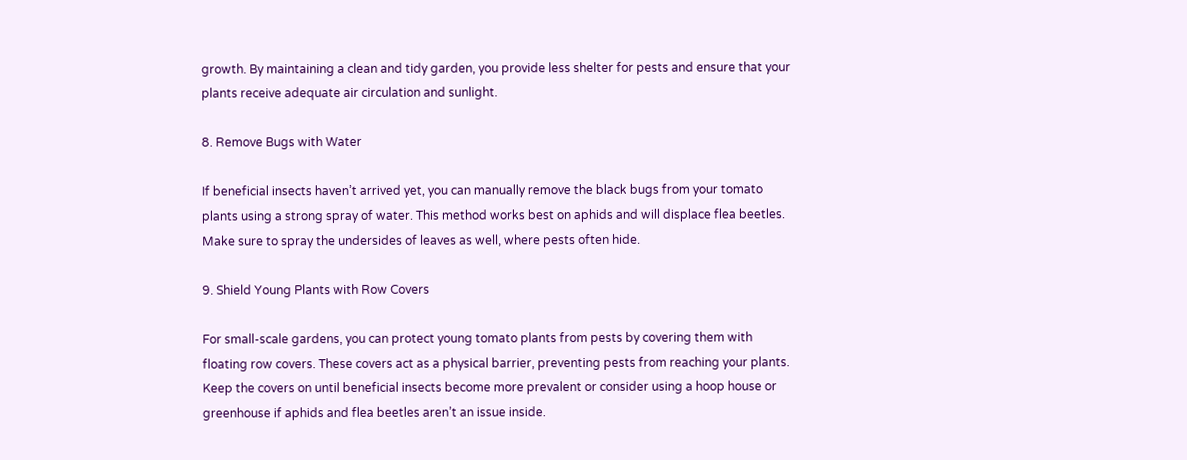growth. By maintaining a clean and tidy garden, you provide less shelter for pests and ensure that your plants receive adequate air circulation and sunlight.

8. Remove Bugs with Water

If beneficial insects haven’t arrived yet, you can manually remove the black bugs from your tomato plants using a strong spray of water. This method works best on aphids and will displace flea beetles. Make sure to spray the undersides of leaves as well, where pests often hide.

9. Shield Young Plants with Row Covers

For small-scale gardens, you can protect young tomato plants from pests by covering them with floating row covers. These covers act as a physical barrier, preventing pests from reaching your plants. Keep the covers on until beneficial insects become more prevalent or consider using a hoop house or greenhouse if aphids and flea beetles aren’t an issue inside.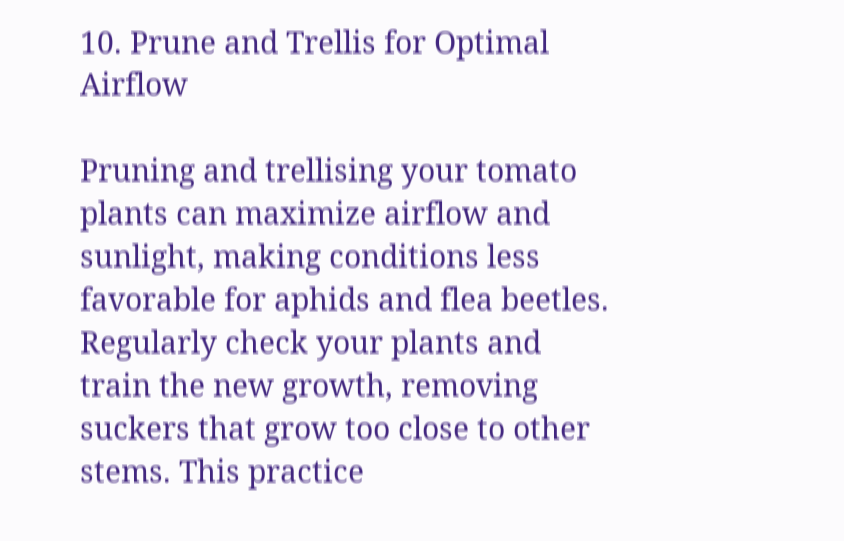10. Prune and Trellis for Optimal Airflow

Pruning and trellising your tomato plants can maximize airflow and sunlight, making conditions less favorable for aphids and flea beetles. Regularly check your plants and train the new growth, removing suckers that grow too close to other stems. This practice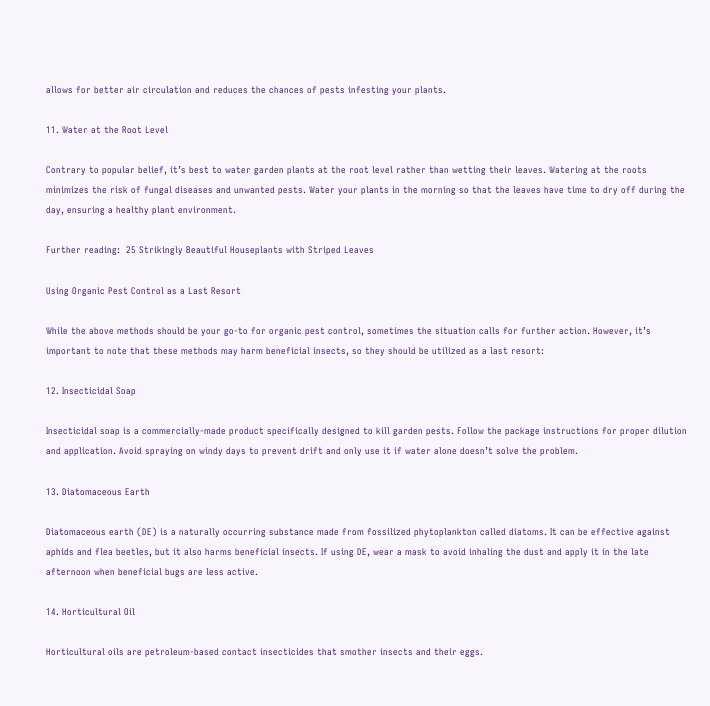allows for better air circulation and reduces the chances of pests infesting your plants.

11. Water at the Root Level

Contrary to popular belief, it’s best to water garden plants at the root level rather than wetting their leaves. Watering at the roots minimizes the risk of fungal diseases and unwanted pests. Water your plants in the morning so that the leaves have time to dry off during the day, ensuring a healthy plant environment.

Further reading:  25 Strikingly Beautiful Houseplants with Striped Leaves

Using Organic Pest Control as a Last Resort

While the above methods should be your go-to for organic pest control, sometimes the situation calls for further action. However, it’s important to note that these methods may harm beneficial insects, so they should be utilized as a last resort:

12. Insecticidal Soap

Insecticidal soap is a commercially-made product specifically designed to kill garden pests. Follow the package instructions for proper dilution and application. Avoid spraying on windy days to prevent drift and only use it if water alone doesn’t solve the problem.

13. Diatomaceous Earth

Diatomaceous earth (DE) is a naturally occurring substance made from fossilized phytoplankton called diatoms. It can be effective against aphids and flea beetles, but it also harms beneficial insects. If using DE, wear a mask to avoid inhaling the dust and apply it in the late afternoon when beneficial bugs are less active.

14. Horticultural Oil

Horticultural oils are petroleum-based contact insecticides that smother insects and their eggs.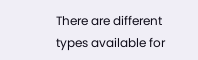There are different types available for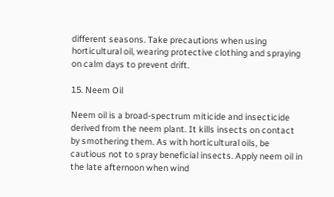different seasons. Take precautions when using horticultural oil, wearing protective clothing and spraying on calm days to prevent drift.

15. Neem Oil

Neem oil is a broad-spectrum miticide and insecticide derived from the neem plant. It kills insects on contact by smothering them. As with horticultural oils, be cautious not to spray beneficial insects. Apply neem oil in the late afternoon when wind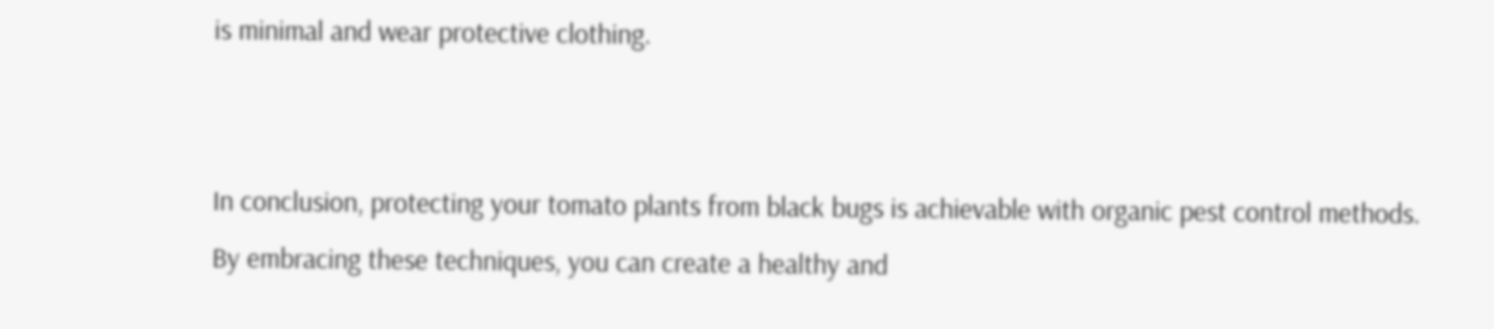is minimal and wear protective clothing.


In conclusion, protecting your tomato plants from black bugs is achievable with organic pest control methods. By embracing these techniques, you can create a healthy and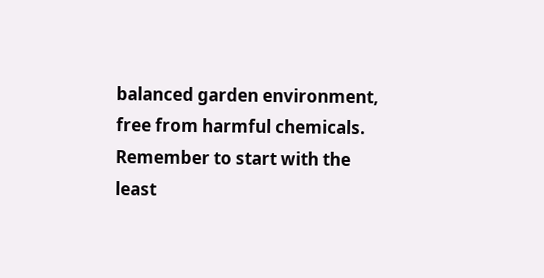balanced garden environment, free from harmful chemicals. Remember to start with the least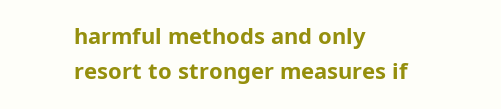harmful methods and only resort to stronger measures if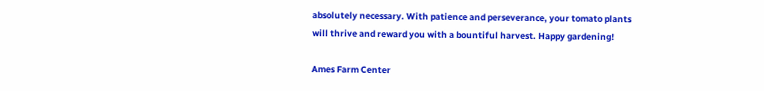absolutely necessary. With patience and perseverance, your tomato plants will thrive and reward you with a bountiful harvest. Happy gardening!

Ames Farm Center